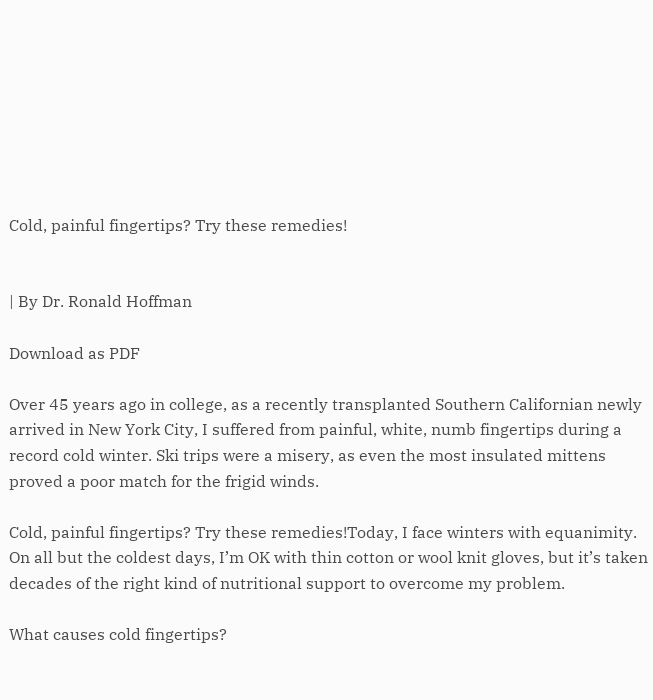Cold, painful fingertips? Try these remedies!


| By Dr. Ronald Hoffman

Download as PDF

Over 45 years ago in college, as a recently transplanted Southern Californian newly arrived in New York City, I suffered from painful, white, numb fingertips during a record cold winter. Ski trips were a misery, as even the most insulated mittens proved a poor match for the frigid winds.

Cold, painful fingertips? Try these remedies!Today, I face winters with equanimity. On all but the coldest days, I’m OK with thin cotton or wool knit gloves, but it’s taken decades of the right kind of nutritional support to overcome my problem.

What causes cold fingertips?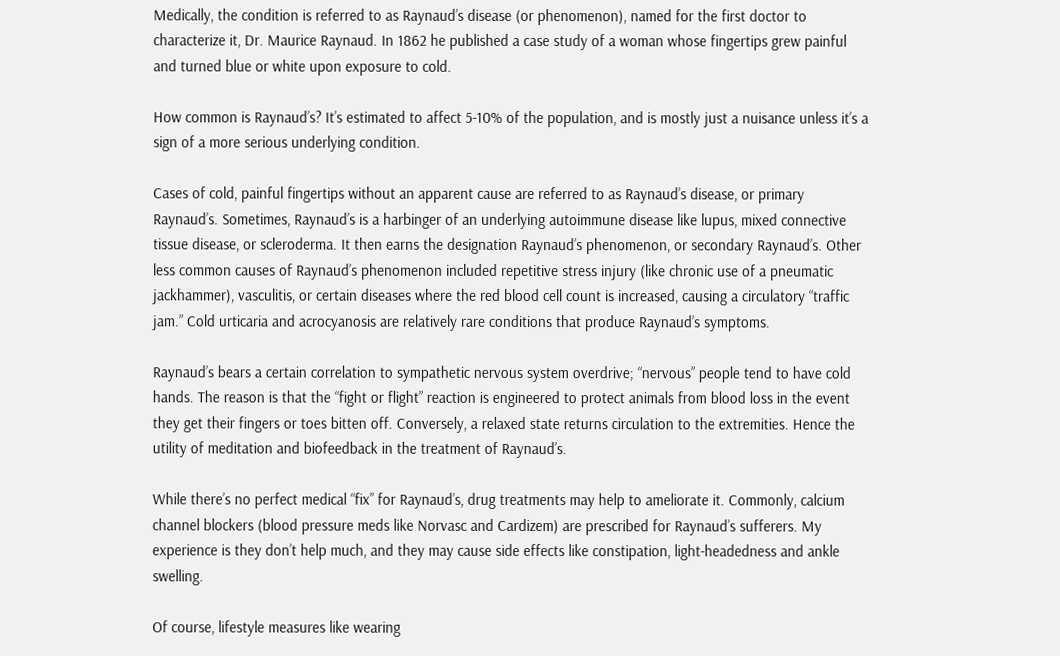Medically, the condition is referred to as Raynaud’s disease (or phenomenon), named for the first doctor to characterize it, Dr. Maurice Raynaud. In 1862 he published a case study of a woman whose fingertips grew painful and turned blue or white upon exposure to cold.

How common is Raynaud’s? It’s estimated to affect 5-10% of the population, and is mostly just a nuisance unless it’s a sign of a more serious underlying condition.

Cases of cold, painful fingertips without an apparent cause are referred to as Raynaud’s disease, or primary Raynaud’s. Sometimes, Raynaud’s is a harbinger of an underlying autoimmune disease like lupus, mixed connective tissue disease, or scleroderma. It then earns the designation Raynaud’s phenomenon, or secondary Raynaud’s. Other less common causes of Raynaud’s phenomenon included repetitive stress injury (like chronic use of a pneumatic jackhammer), vasculitis, or certain diseases where the red blood cell count is increased, causing a circulatory “traffic jam.” Cold urticaria and acrocyanosis are relatively rare conditions that produce Raynaud’s symptoms.

Raynaud’s bears a certain correlation to sympathetic nervous system overdrive; “nervous” people tend to have cold hands. The reason is that the “fight or flight” reaction is engineered to protect animals from blood loss in the event they get their fingers or toes bitten off. Conversely, a relaxed state returns circulation to the extremities. Hence the utility of meditation and biofeedback in the treatment of Raynaud’s.

While there’s no perfect medical “fix” for Raynaud’s, drug treatments may help to ameliorate it. Commonly, calcium channel blockers (blood pressure meds like Norvasc and Cardizem) are prescribed for Raynaud’s sufferers. My experience is they don’t help much, and they may cause side effects like constipation, light-headedness and ankle swelling.

Of course, lifestyle measures like wearing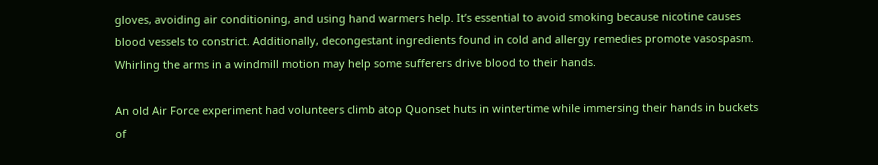gloves, avoiding air conditioning, and using hand warmers help. It’s essential to avoid smoking because nicotine causes blood vessels to constrict. Additionally, decongestant ingredients found in cold and allergy remedies promote vasospasm. Whirling the arms in a windmill motion may help some sufferers drive blood to their hands.

An old Air Force experiment had volunteers climb atop Quonset huts in wintertime while immersing their hands in buckets of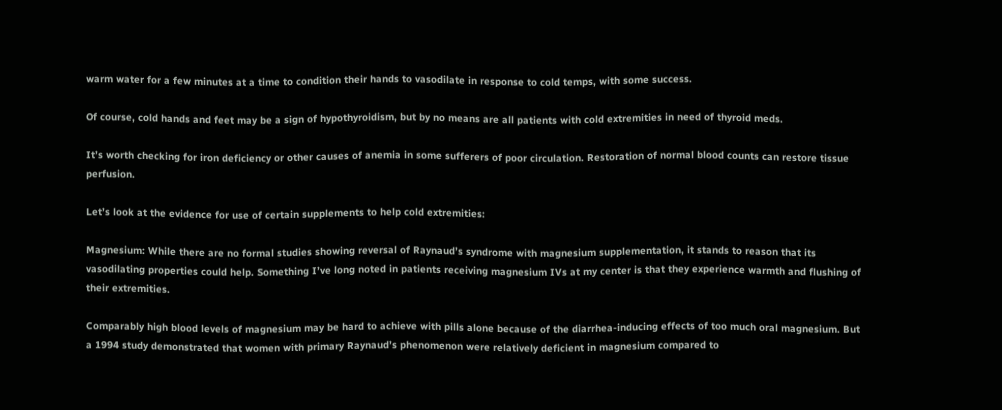warm water for a few minutes at a time to condition their hands to vasodilate in response to cold temps, with some success.

Of course, cold hands and feet may be a sign of hypothyroidism, but by no means are all patients with cold extremities in need of thyroid meds.

It’s worth checking for iron deficiency or other causes of anemia in some sufferers of poor circulation. Restoration of normal blood counts can restore tissue perfusion.

Let’s look at the evidence for use of certain supplements to help cold extremities:

Magnesium: While there are no formal studies showing reversal of Raynaud’s syndrome with magnesium supplementation, it stands to reason that its vasodilating properties could help. Something I’ve long noted in patients receiving magnesium IVs at my center is that they experience warmth and flushing of their extremities.

Comparably high blood levels of magnesium may be hard to achieve with pills alone because of the diarrhea-inducing effects of too much oral magnesium. But a 1994 study demonstrated that women with primary Raynaud’s phenomenon were relatively deficient in magnesium compared to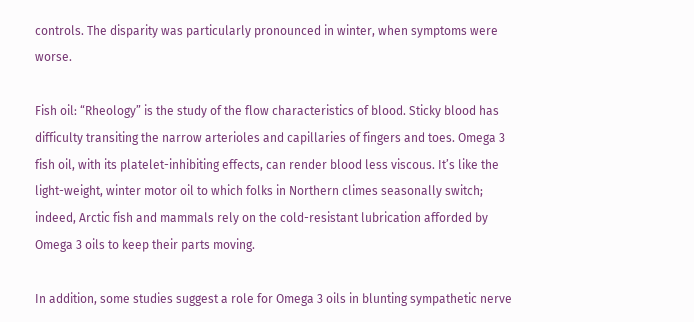controls. The disparity was particularly pronounced in winter, when symptoms were worse.

Fish oil: “Rheology” is the study of the flow characteristics of blood. Sticky blood has difficulty transiting the narrow arterioles and capillaries of fingers and toes. Omega 3 fish oil, with its platelet-inhibiting effects, can render blood less viscous. It’s like the light-weight, winter motor oil to which folks in Northern climes seasonally switch; indeed, Arctic fish and mammals rely on the cold-resistant lubrication afforded by Omega 3 oils to keep their parts moving.

In addition, some studies suggest a role for Omega 3 oils in blunting sympathetic nerve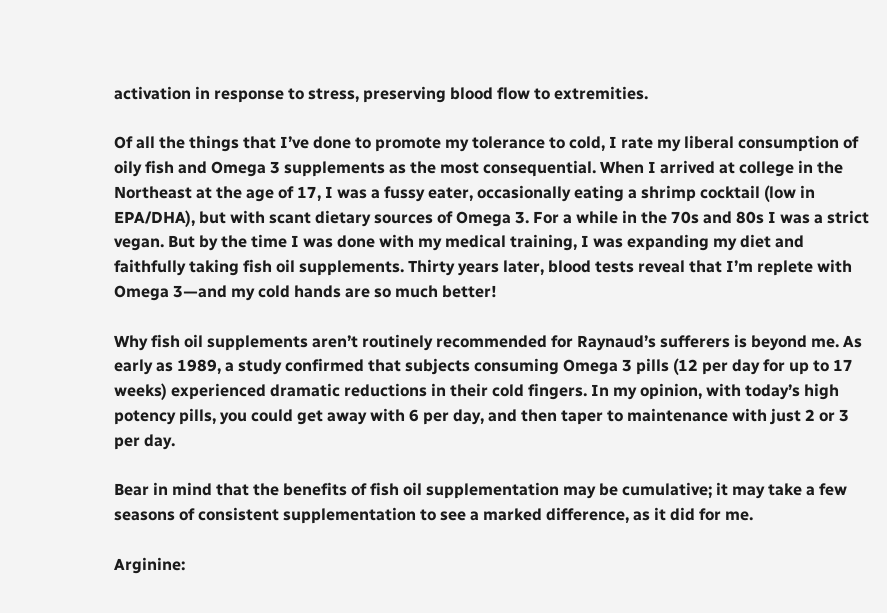activation in response to stress, preserving blood flow to extremities.

Of all the things that I’ve done to promote my tolerance to cold, I rate my liberal consumption of oily fish and Omega 3 supplements as the most consequential. When I arrived at college in the Northeast at the age of 17, I was a fussy eater, occasionally eating a shrimp cocktail (low in EPA/DHA), but with scant dietary sources of Omega 3. For a while in the 70s and 80s I was a strict vegan. But by the time I was done with my medical training, I was expanding my diet and faithfully taking fish oil supplements. Thirty years later, blood tests reveal that I’m replete with Omega 3—and my cold hands are so much better!

Why fish oil supplements aren’t routinely recommended for Raynaud’s sufferers is beyond me. As early as 1989, a study confirmed that subjects consuming Omega 3 pills (12 per day for up to 17 weeks) experienced dramatic reductions in their cold fingers. In my opinion, with today’s high potency pills, you could get away with 6 per day, and then taper to maintenance with just 2 or 3 per day.

Bear in mind that the benefits of fish oil supplementation may be cumulative; it may take a few seasons of consistent supplementation to see a marked difference, as it did for me.

Arginine: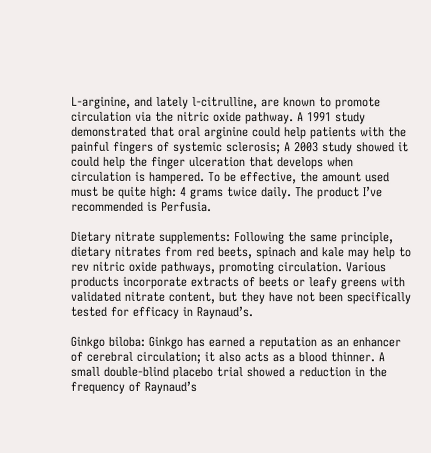L-arginine, and lately l-citrulline, are known to promote circulation via the nitric oxide pathway. A 1991 study demonstrated that oral arginine could help patients with the painful fingers of systemic sclerosis; A 2003 study showed it could help the finger ulceration that develops when circulation is hampered. To be effective, the amount used must be quite high: 4 grams twice daily. The product I’ve recommended is Perfusia.

Dietary nitrate supplements: Following the same principle, dietary nitrates from red beets, spinach and kale may help to rev nitric oxide pathways, promoting circulation. Various products incorporate extracts of beets or leafy greens with validated nitrate content, but they have not been specifically tested for efficacy in Raynaud’s.

Ginkgo biloba: Ginkgo has earned a reputation as an enhancer of cerebral circulation; it also acts as a blood thinner. A small double-blind placebo trial showed a reduction in the frequency of Raynaud’s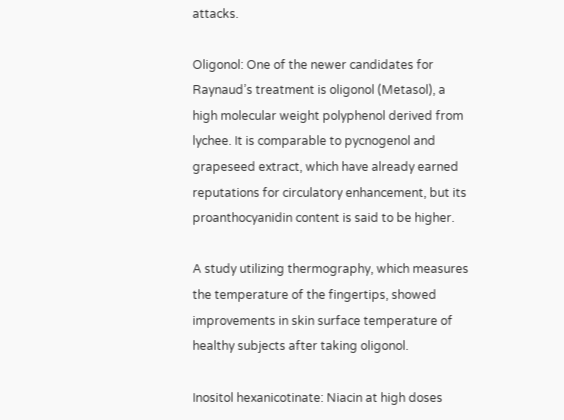attacks.

Oligonol: One of the newer candidates for Raynaud’s treatment is oligonol (Metasol), a high molecular weight polyphenol derived from lychee. It is comparable to pycnogenol and grapeseed extract, which have already earned reputations for circulatory enhancement, but its proanthocyanidin content is said to be higher.

A study utilizing thermography, which measures the temperature of the fingertips, showed improvements in skin surface temperature of healthy subjects after taking oligonol.

Inositol hexanicotinate: Niacin at high doses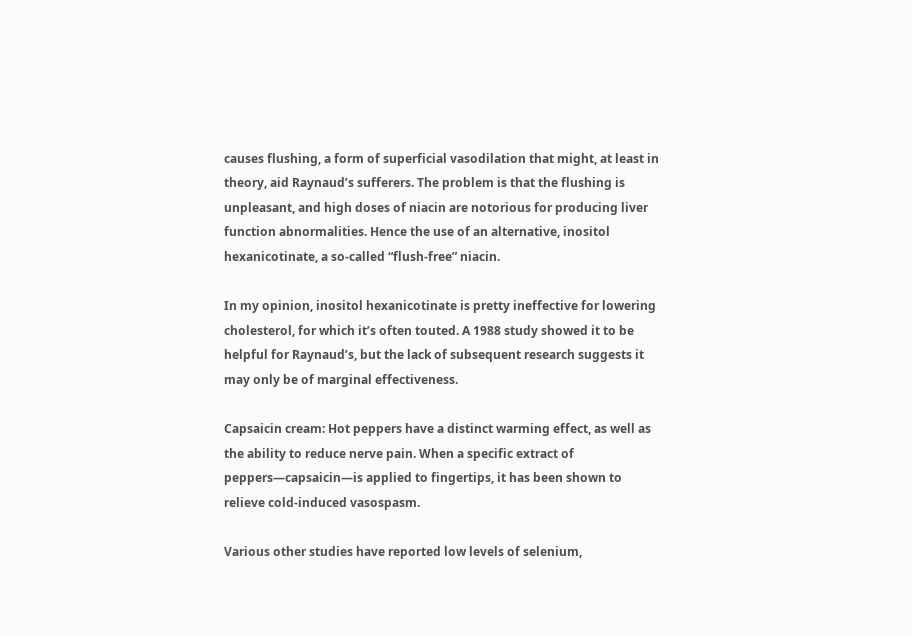causes flushing, a form of superficial vasodilation that might, at least in theory, aid Raynaud’s sufferers. The problem is that the flushing is unpleasant, and high doses of niacin are notorious for producing liver function abnormalities. Hence the use of an alternative, inositol hexanicotinate, a so-called “flush-free” niacin.

In my opinion, inositol hexanicotinate is pretty ineffective for lowering cholesterol, for which it’s often touted. A 1988 study showed it to be helpful for Raynaud’s, but the lack of subsequent research suggests it may only be of marginal effectiveness.

Capsaicin cream: Hot peppers have a distinct warming effect, as well as the ability to reduce nerve pain. When a specific extract of peppers—capsaicin—is applied to fingertips, it has been shown to relieve cold-induced vasospasm.

Various other studies have reported low levels of selenium,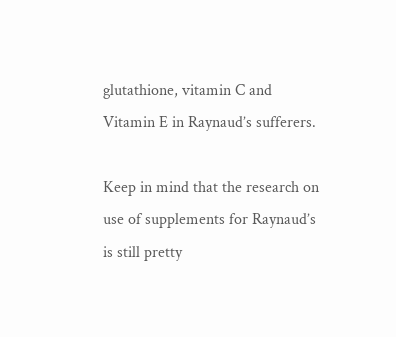glutathione, vitamin C and Vitamin E in Raynaud’s sufferers.

Keep in mind that the research on use of supplements for Raynaud’s is still pretty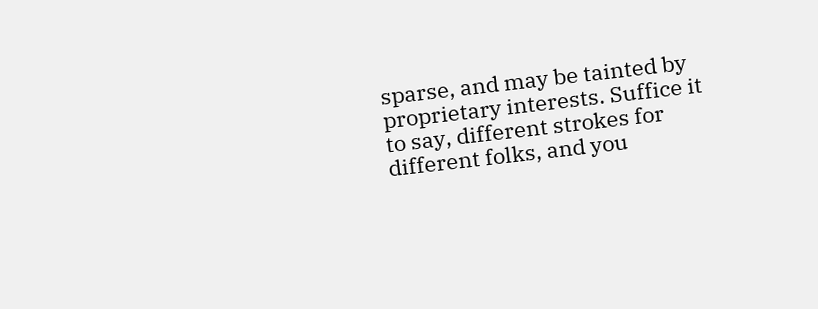sparse, and may be tainted by proprietary interests. Suffice it to say, different strokes for different folks, and you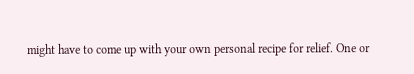might have to come up with your own personal recipe for relief. One or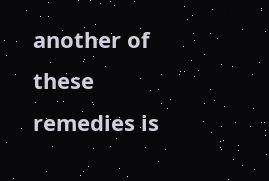another of these remedies is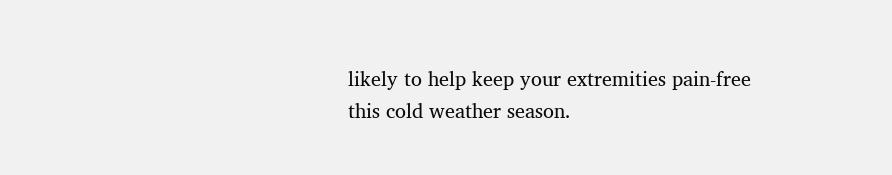likely to help keep your extremities pain-free this cold weather season.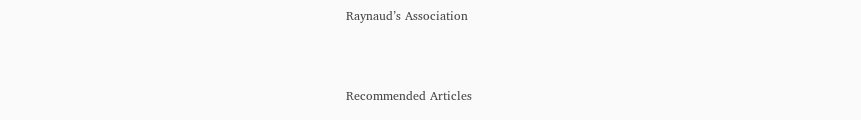Raynaud’s Association



Recommended Articles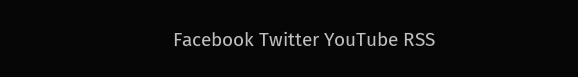Facebook Twitter YouTube RSS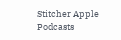Stitcher Apple Podcasts